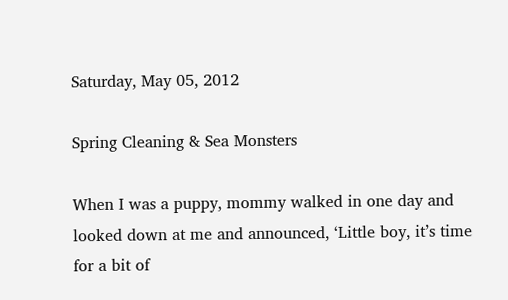Saturday, May 05, 2012

Spring Cleaning & Sea Monsters

When I was a puppy, mommy walked in one day and looked down at me and announced, ‘Little boy, it’s time for a bit of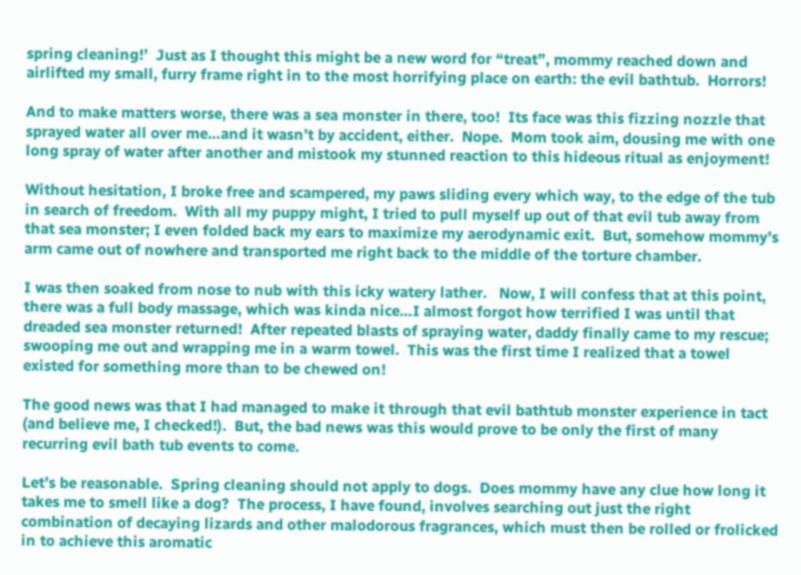spring cleaning!’  Just as I thought this might be a new word for “treat”, mommy reached down and airlifted my small, furry frame right in to the most horrifying place on earth: the evil bathtub.  Horrors!

And to make matters worse, there was a sea monster in there, too!  Its face was this fizzing nozzle that sprayed water all over me…and it wasn’t by accident, either.  Nope.  Mom took aim, dousing me with one long spray of water after another and mistook my stunned reaction to this hideous ritual as enjoyment!

Without hesitation, I broke free and scampered, my paws sliding every which way, to the edge of the tub in search of freedom.  With all my puppy might, I tried to pull myself up out of that evil tub away from that sea monster; I even folded back my ears to maximize my aerodynamic exit.  But, somehow mommy’s arm came out of nowhere and transported me right back to the middle of the torture chamber.

I was then soaked from nose to nub with this icky watery lather.   Now, I will confess that at this point, there was a full body massage, which was kinda nice…I almost forgot how terrified I was until that dreaded sea monster returned!  After repeated blasts of spraying water, daddy finally came to my rescue; swooping me out and wrapping me in a warm towel.  This was the first time I realized that a towel existed for something more than to be chewed on!

The good news was that I had managed to make it through that evil bathtub monster experience in tact (and believe me, I checked!).  But, the bad news was this would prove to be only the first of many recurring evil bath tub events to come.

Let’s be reasonable.  Spring cleaning should not apply to dogs.  Does mommy have any clue how long it takes me to smell like a dog?  The process, I have found, involves searching out just the right combination of decaying lizards and other malodorous fragrances, which must then be rolled or frolicked in to achieve this aromatic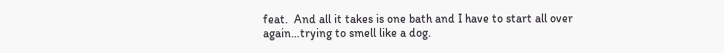feat.  And all it takes is one bath and I have to start all over again…trying to smell like a dog.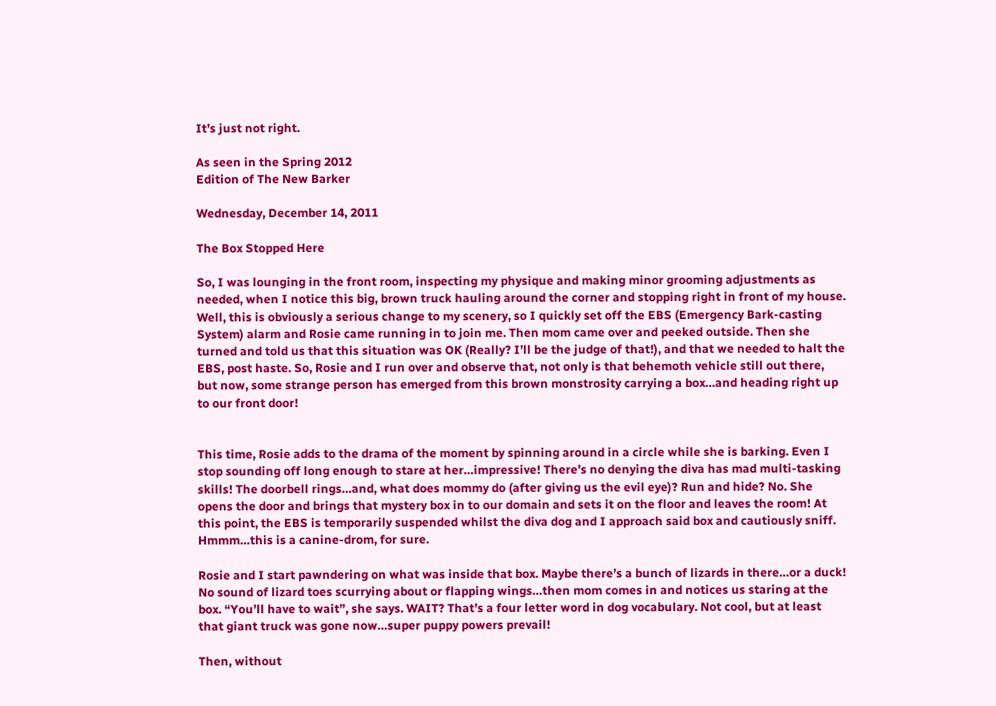It’s just not right.

As seen in the Spring 2012
Edition of The New Barker

Wednesday, December 14, 2011

The Box Stopped Here

So, I was lounging in the front room, inspecting my physique and making minor grooming adjustments as needed, when I notice this big, brown truck hauling around the corner and stopping right in front of my house. Well, this is obviously a serious change to my scenery, so I quickly set off the EBS (Emergency Bark-casting System) alarm and Rosie came running in to join me. Then mom came over and peeked outside. Then she turned and told us that this situation was OK (Really? I’ll be the judge of that!), and that we needed to halt the EBS, post haste. So, Rosie and I run over and observe that, not only is that behemoth vehicle still out there, but now, some strange person has emerged from this brown monstrosity carrying a box…and heading right up to our front door!


This time, Rosie adds to the drama of the moment by spinning around in a circle while she is barking. Even I stop sounding off long enough to stare at her…impressive! There’s no denying the diva has mad multi-tasking skills! The doorbell rings…and, what does mommy do (after giving us the evil eye)? Run and hide? No. She opens the door and brings that mystery box in to our domain and sets it on the floor and leaves the room! At this point, the EBS is temporarily suspended whilst the diva dog and I approach said box and cautiously sniff. Hmmm…this is a canine-drom, for sure.

Rosie and I start pawndering on what was inside that box. Maybe there’s a bunch of lizards in there…or a duck! No sound of lizard toes scurrying about or flapping wings…then mom comes in and notices us staring at the box. “You’ll have to wait”, she says. WAIT? That’s a four letter word in dog vocabulary. Not cool, but at least that giant truck was gone now…super puppy powers prevail!

Then, without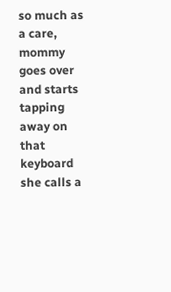so much as a care, mommy goes over and starts tapping away on that keyboard she calls a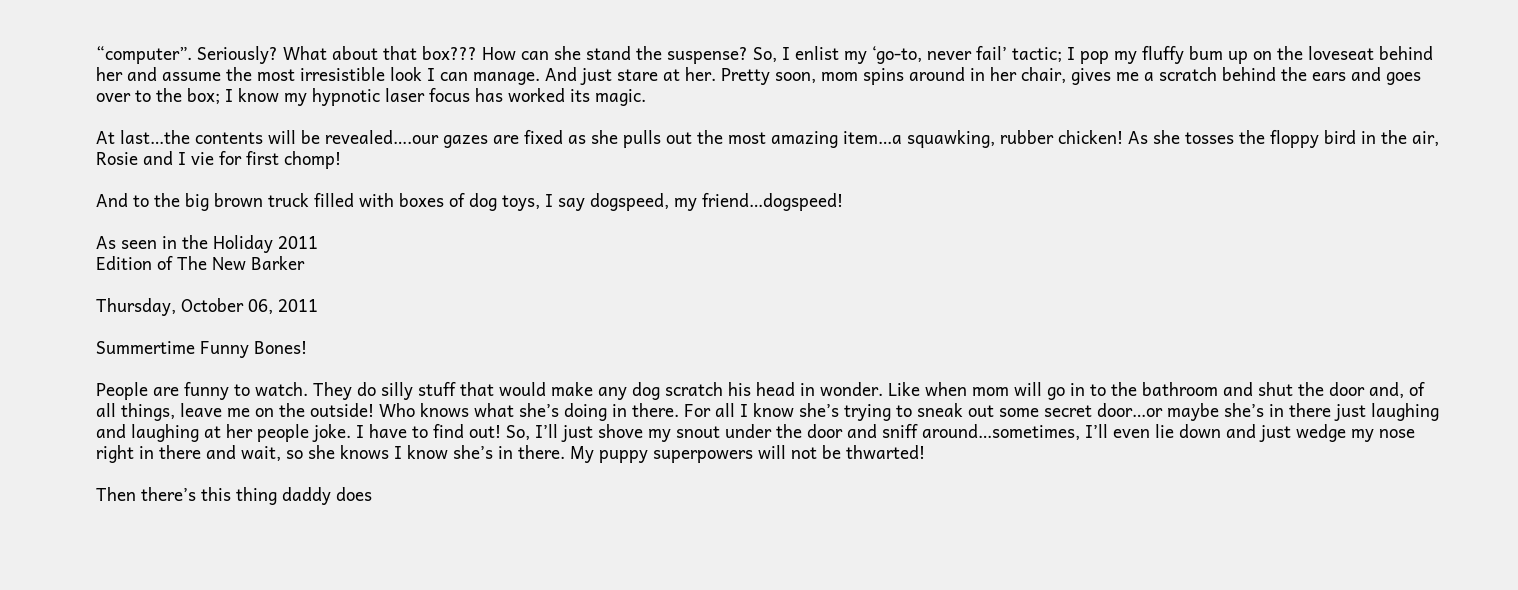“computer”. Seriously? What about that box??? How can she stand the suspense? So, I enlist my ‘go-to, never fail’ tactic; I pop my fluffy bum up on the loveseat behind her and assume the most irresistible look I can manage. And just stare at her. Pretty soon, mom spins around in her chair, gives me a scratch behind the ears and goes over to the box; I know my hypnotic laser focus has worked its magic.

At last…the contents will be revealed….our gazes are fixed as she pulls out the most amazing item…a squawking, rubber chicken! As she tosses the floppy bird in the air, Rosie and I vie for first chomp!

And to the big brown truck filled with boxes of dog toys, I say dogspeed, my friend…dogspeed!

As seen in the Holiday 2011
Edition of The New Barker

Thursday, October 06, 2011

Summertime Funny Bones!

People are funny to watch. They do silly stuff that would make any dog scratch his head in wonder. Like when mom will go in to the bathroom and shut the door and, of all things, leave me on the outside! Who knows what she’s doing in there. For all I know she’s trying to sneak out some secret door…or maybe she’s in there just laughing and laughing at her people joke. I have to find out! So, I’ll just shove my snout under the door and sniff around…sometimes, I’ll even lie down and just wedge my nose right in there and wait, so she knows I know she’s in there. My puppy superpowers will not be thwarted!

Then there’s this thing daddy does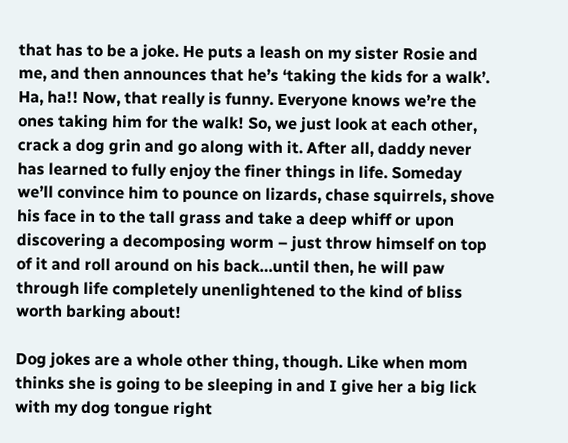that has to be a joke. He puts a leash on my sister Rosie and me, and then announces that he’s ‘taking the kids for a walk’. Ha, ha!! Now, that really is funny. Everyone knows we’re the ones taking him for the walk! So, we just look at each other, crack a dog grin and go along with it. After all, daddy never has learned to fully enjoy the finer things in life. Someday we’ll convince him to pounce on lizards, chase squirrels, shove his face in to the tall grass and take a deep whiff or upon discovering a decomposing worm – just throw himself on top of it and roll around on his back…until then, he will paw through life completely unenlightened to the kind of bliss worth barking about!

Dog jokes are a whole other thing, though. Like when mom thinks she is going to be sleeping in and I give her a big lick with my dog tongue right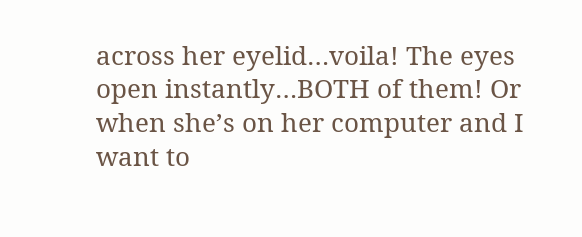across her eyelid…voila! The eyes open instantly…BOTH of them! Or when she’s on her computer and I want to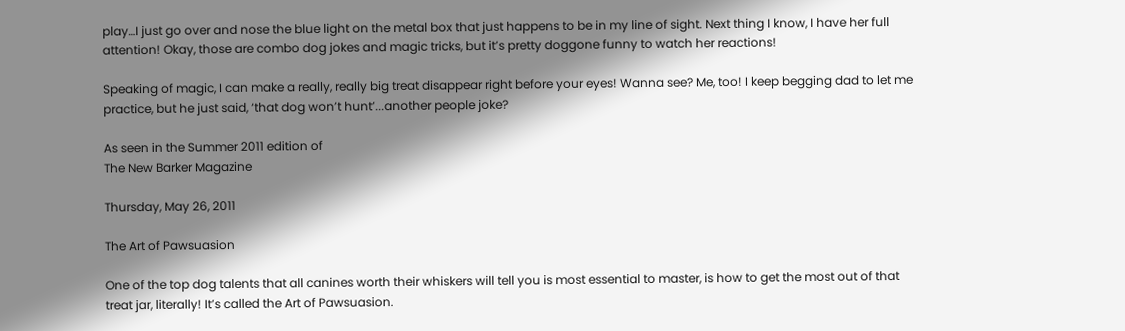play…I just go over and nose the blue light on the metal box that just happens to be in my line of sight. Next thing I know, I have her full attention! Okay, those are combo dog jokes and magic tricks, but it’s pretty doggone funny to watch her reactions!

Speaking of magic, I can make a really, really big treat disappear right before your eyes! Wanna see? Me, too! I keep begging dad to let me practice, but he just said, ‘that dog won’t hunt’...another people joke?

As seen in the Summer 2011 edition of
The New Barker Magazine

Thursday, May 26, 2011

The Art of Pawsuasion

One of the top dog talents that all canines worth their whiskers will tell you is most essential to master, is how to get the most out of that treat jar, literally! It’s called the Art of Pawsuasion.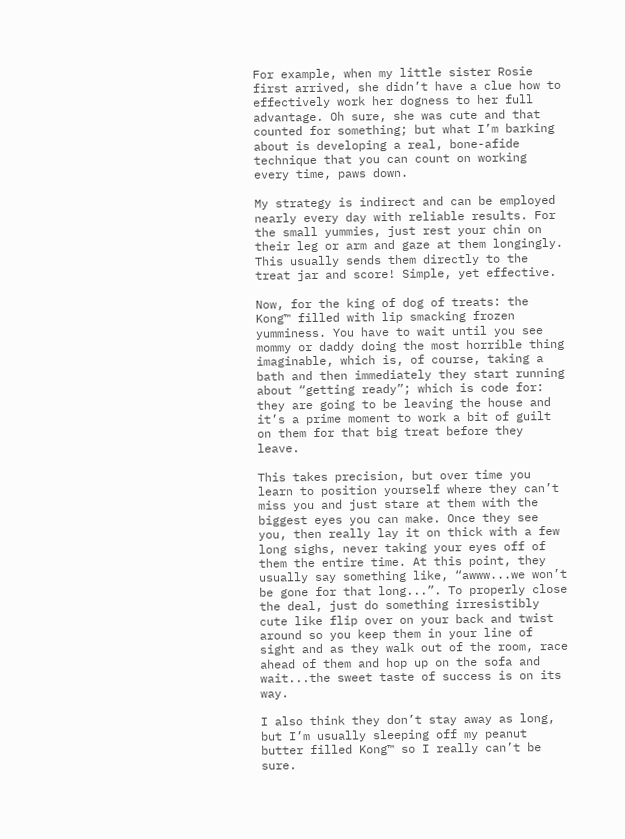For example, when my little sister Rosie first arrived, she didn’t have a clue how to effectively work her dogness to her full advantage. Oh sure, she was cute and that counted for something; but what I’m barking about is developing a real, bone-afide technique that you can count on working every time, paws down.

My strategy is indirect and can be employed nearly every day with reliable results. For the small yummies, just rest your chin on their leg or arm and gaze at them longingly. This usually sends them directly to the treat jar and score! Simple, yet effective.

Now, for the king of dog of treats: the Kong™ filled with lip smacking frozen yumminess. You have to wait until you see mommy or daddy doing the most horrible thing imaginable, which is, of course, taking a bath and then immediately they start running about “getting ready”; which is code for: they are going to be leaving the house and it’s a prime moment to work a bit of guilt on them for that big treat before they leave.

This takes precision, but over time you learn to position yourself where they can’t miss you and just stare at them with the biggest eyes you can make. Once they see you, then really lay it on thick with a few long sighs, never taking your eyes off of them the entire time. At this point, they usually say something like, “awww...we won’t be gone for that long...”. To properly close the deal, just do something irresistibly cute like flip over on your back and twist around so you keep them in your line of sight and as they walk out of the room, race ahead of them and hop up on the sofa and wait...the sweet taste of success is on its way.

I also think they don’t stay away as long, but I’m usually sleeping off my peanut butter filled Kong™ so I really can’t be sure.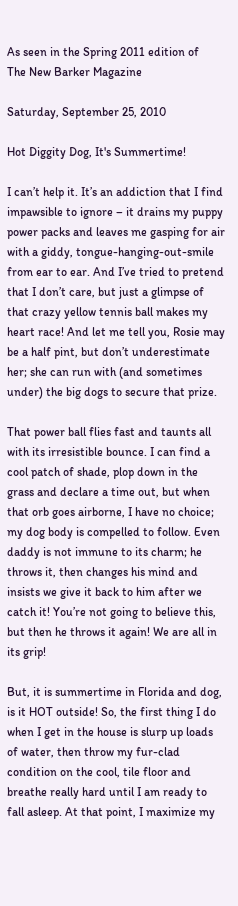As seen in the Spring 2011 edition of
The New Barker Magazine

Saturday, September 25, 2010

Hot Diggity Dog, It's Summertime!

I can’t help it. It’s an addiction that I find impawsible to ignore – it drains my puppy power packs and leaves me gasping for air with a giddy, tongue-hanging-out-smile from ear to ear. And I’ve tried to pretend that I don’t care, but just a glimpse of that crazy yellow tennis ball makes my heart race! And let me tell you, Rosie may be a half pint, but don’t underestimate her; she can run with (and sometimes under) the big dogs to secure that prize.

That power ball flies fast and taunts all with its irresistible bounce. I can find a cool patch of shade, plop down in the grass and declare a time out, but when that orb goes airborne, I have no choice; my dog body is compelled to follow. Even daddy is not immune to its charm; he throws it, then changes his mind and insists we give it back to him after we catch it! You’re not going to believe this, but then he throws it again! We are all in its grip!

But, it is summertime in Florida and dog, is it HOT outside! So, the first thing I do when I get in the house is slurp up loads of water, then throw my fur-clad condition on the cool, tile floor and breathe really hard until I am ready to fall asleep. At that point, I maximize my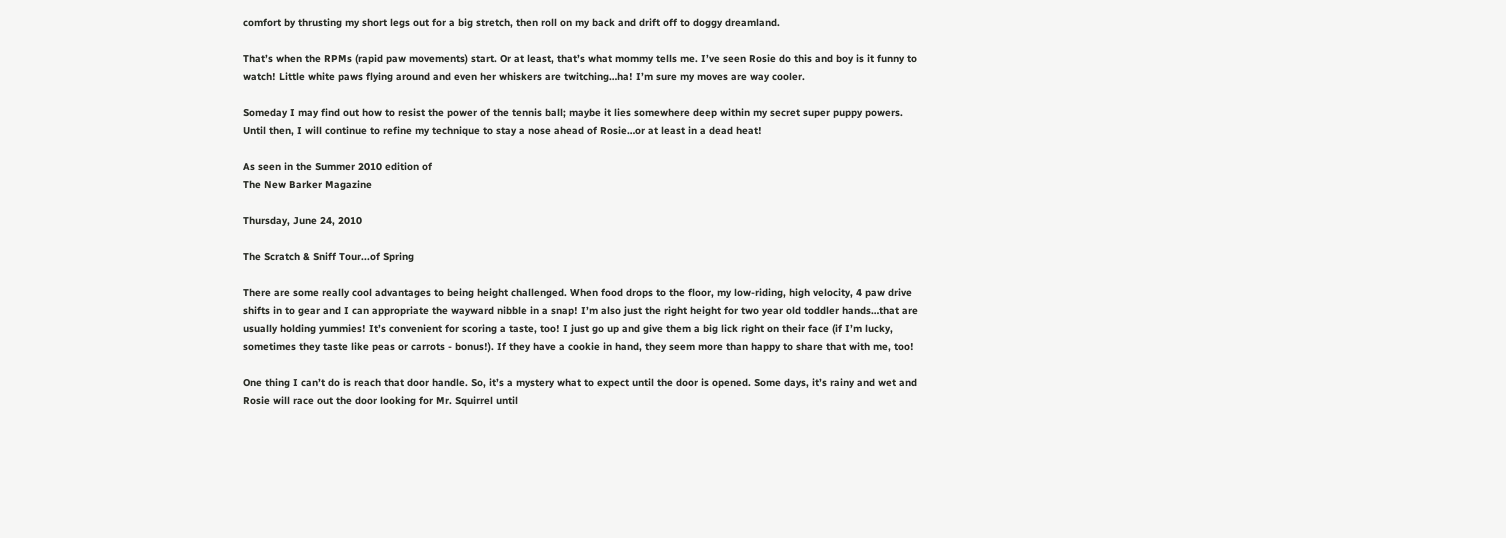comfort by thrusting my short legs out for a big stretch, then roll on my back and drift off to doggy dreamland.

That’s when the RPMs (rapid paw movements) start. Or at least, that’s what mommy tells me. I’ve seen Rosie do this and boy is it funny to watch! Little white paws flying around and even her whiskers are twitching…ha! I’m sure my moves are way cooler.

Someday I may find out how to resist the power of the tennis ball; maybe it lies somewhere deep within my secret super puppy powers. Until then, I will continue to refine my technique to stay a nose ahead of Rosie…or at least in a dead heat!

As seen in the Summer 2010 edition of
The New Barker Magazine

Thursday, June 24, 2010

The Scratch & Sniff Tour...of Spring

There are some really cool advantages to being height challenged. When food drops to the floor, my low-riding, high velocity, 4 paw drive shifts in to gear and I can appropriate the wayward nibble in a snap! I’m also just the right height for two year old toddler hands…that are usually holding yummies! It’s convenient for scoring a taste, too! I just go up and give them a big lick right on their face (if I’m lucky, sometimes they taste like peas or carrots - bonus!). If they have a cookie in hand, they seem more than happy to share that with me, too!

One thing I can’t do is reach that door handle. So, it’s a mystery what to expect until the door is opened. Some days, it’s rainy and wet and Rosie will race out the door looking for Mr. Squirrel until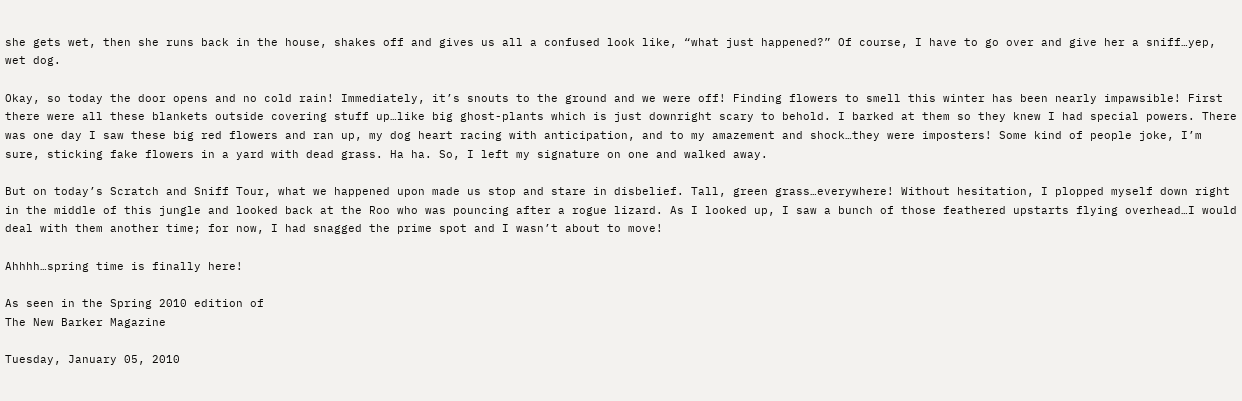she gets wet, then she runs back in the house, shakes off and gives us all a confused look like, “what just happened?” Of course, I have to go over and give her a sniff…yep, wet dog.

Okay, so today the door opens and no cold rain! Immediately, it’s snouts to the ground and we were off! Finding flowers to smell this winter has been nearly impawsible! First there were all these blankets outside covering stuff up…like big ghost-plants which is just downright scary to behold. I barked at them so they knew I had special powers. There was one day I saw these big red flowers and ran up, my dog heart racing with anticipation, and to my amazement and shock…they were imposters! Some kind of people joke, I’m sure, sticking fake flowers in a yard with dead grass. Ha ha. So, I left my signature on one and walked away.

But on today’s Scratch and Sniff Tour, what we happened upon made us stop and stare in disbelief. Tall, green grass…everywhere! Without hesitation, I plopped myself down right in the middle of this jungle and looked back at the Roo who was pouncing after a rogue lizard. As I looked up, I saw a bunch of those feathered upstarts flying overhead…I would deal with them another time; for now, I had snagged the prime spot and I wasn’t about to move!

Ahhhh…spring time is finally here!

As seen in the Spring 2010 edition of
The New Barker Magazine

Tuesday, January 05, 2010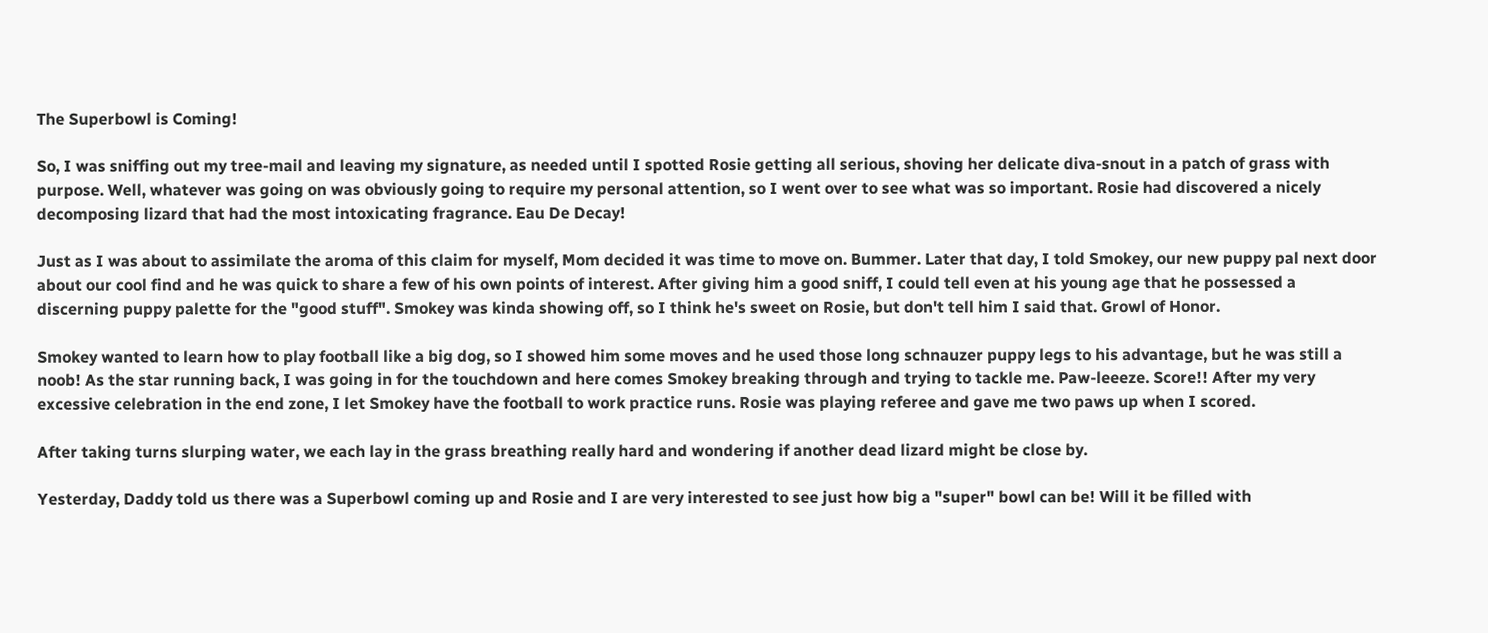The Superbowl is Coming!

So, I was sniffing out my tree-mail and leaving my signature, as needed until I spotted Rosie getting all serious, shoving her delicate diva-snout in a patch of grass with purpose. Well, whatever was going on was obviously going to require my personal attention, so I went over to see what was so important. Rosie had discovered a nicely decomposing lizard that had the most intoxicating fragrance. Eau De Decay!

Just as I was about to assimilate the aroma of this claim for myself, Mom decided it was time to move on. Bummer. Later that day, I told Smokey, our new puppy pal next door about our cool find and he was quick to share a few of his own points of interest. After giving him a good sniff, I could tell even at his young age that he possessed a discerning puppy palette for the "good stuff". Smokey was kinda showing off, so I think he's sweet on Rosie, but don't tell him I said that. Growl of Honor.

Smokey wanted to learn how to play football like a big dog, so I showed him some moves and he used those long schnauzer puppy legs to his advantage, but he was still a noob! As the star running back, I was going in for the touchdown and here comes Smokey breaking through and trying to tackle me. Paw-leeeze. Score!! After my very excessive celebration in the end zone, I let Smokey have the football to work practice runs. Rosie was playing referee and gave me two paws up when I scored.

After taking turns slurping water, we each lay in the grass breathing really hard and wondering if another dead lizard might be close by.

Yesterday, Daddy told us there was a Superbowl coming up and Rosie and I are very interested to see just how big a "super" bowl can be! Will it be filled with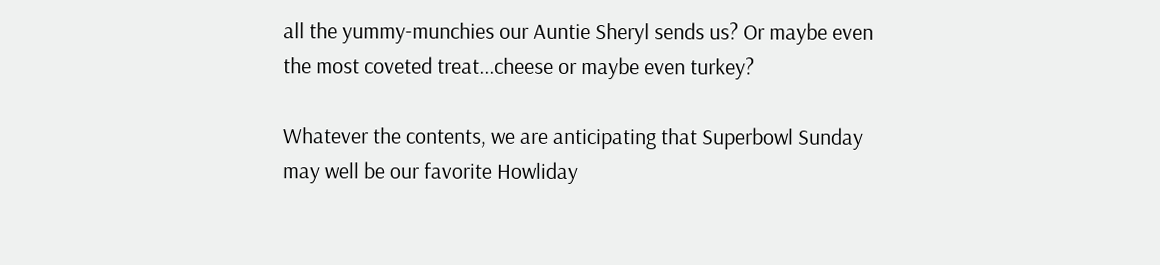all the yummy-munchies our Auntie Sheryl sends us? Or maybe even the most coveted treat...cheese or maybe even turkey?

Whatever the contents, we are anticipating that Superbowl Sunday may well be our favorite Howliday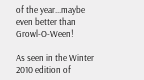of the year...maybe even better than Growl-O-Ween!

As seen in the Winter 2010 edition of